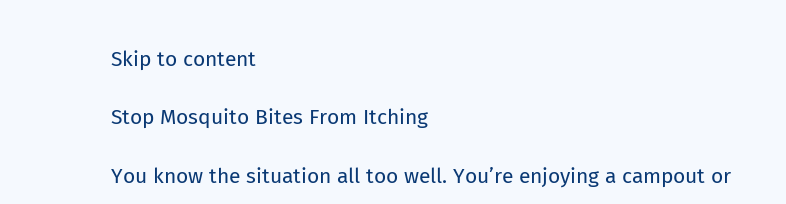Skip to content

Stop Mosquito Bites From Itching

You know the situation all too well. You’re enjoying a campout or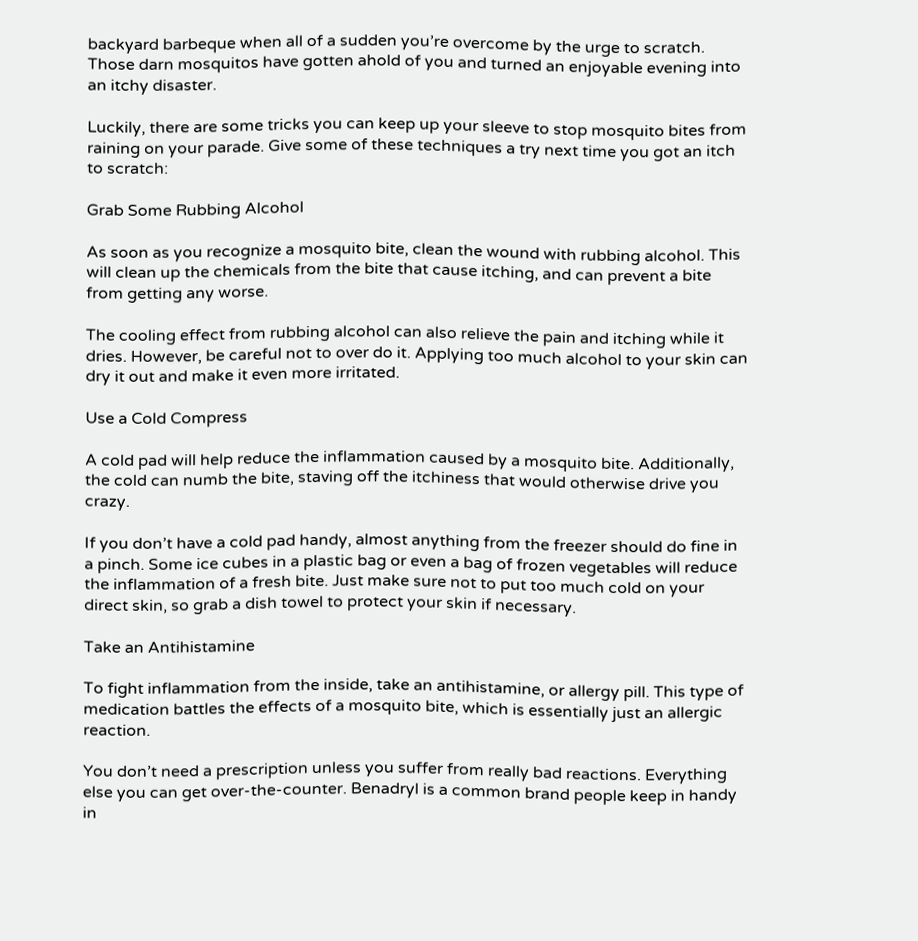backyard barbeque when all of a sudden you’re overcome by the urge to scratch. Those darn mosquitos have gotten ahold of you and turned an enjoyable evening into an itchy disaster.

Luckily, there are some tricks you can keep up your sleeve to stop mosquito bites from raining on your parade. Give some of these techniques a try next time you got an itch to scratch:

Grab Some Rubbing Alcohol

As soon as you recognize a mosquito bite, clean the wound with rubbing alcohol. This will clean up the chemicals from the bite that cause itching, and can prevent a bite from getting any worse.

The cooling effect from rubbing alcohol can also relieve the pain and itching while it dries. However, be careful not to over do it. Applying too much alcohol to your skin can dry it out and make it even more irritated.

Use a Cold Compress

A cold pad will help reduce the inflammation caused by a mosquito bite. Additionally, the cold can numb the bite, staving off the itchiness that would otherwise drive you crazy.

If you don’t have a cold pad handy, almost anything from the freezer should do fine in a pinch. Some ice cubes in a plastic bag or even a bag of frozen vegetables will reduce the inflammation of a fresh bite. Just make sure not to put too much cold on your direct skin, so grab a dish towel to protect your skin if necessary.

Take an Antihistamine

To fight inflammation from the inside, take an antihistamine, or allergy pill. This type of medication battles the effects of a mosquito bite, which is essentially just an allergic reaction.

You don’t need a prescription unless you suffer from really bad reactions. Everything else you can get over-the-counter. Benadryl is a common brand people keep in handy in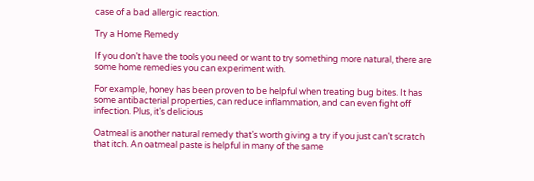case of a bad allergic reaction.

Try a Home Remedy

If you don’t have the tools you need or want to try something more natural, there are some home remedies you can experiment with.

For example, honey has been proven to be helpful when treating bug bites. It has some antibacterial properties, can reduce inflammation, and can even fight off infection. Plus, it’s delicious

Oatmeal is another natural remedy that’s worth giving a try if you just can’t scratch that itch. An oatmeal paste is helpful in many of the same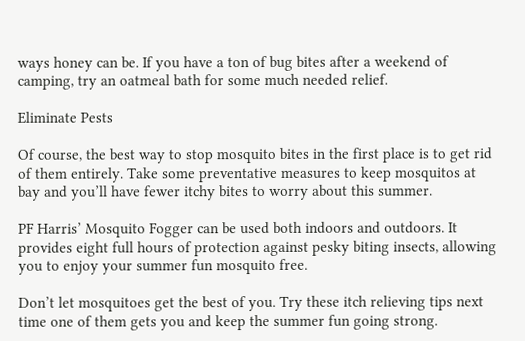ways honey can be. If you have a ton of bug bites after a weekend of camping, try an oatmeal bath for some much needed relief.

Eliminate Pests

Of course, the best way to stop mosquito bites in the first place is to get rid of them entirely. Take some preventative measures to keep mosquitos at bay and you’ll have fewer itchy bites to worry about this summer.

PF Harris’ Mosquito Fogger can be used both indoors and outdoors. It provides eight full hours of protection against pesky biting insects, allowing you to enjoy your summer fun mosquito free.

Don’t let mosquitoes get the best of you. Try these itch relieving tips next time one of them gets you and keep the summer fun going strong.